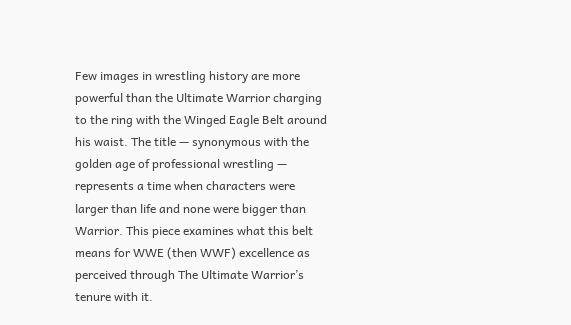Few images in wrestling history are more powerful than the Ultimate Warrior charging to the ring with the Winged Eagle Belt around his waist. The title — synonymous with the golden age of professional wrestling — represents a time when characters were larger than life and none were bigger than Warrior. This piece examines what this belt means for WWE (then WWF) excellence as perceived through The Ultimate Warrior’s tenure with it.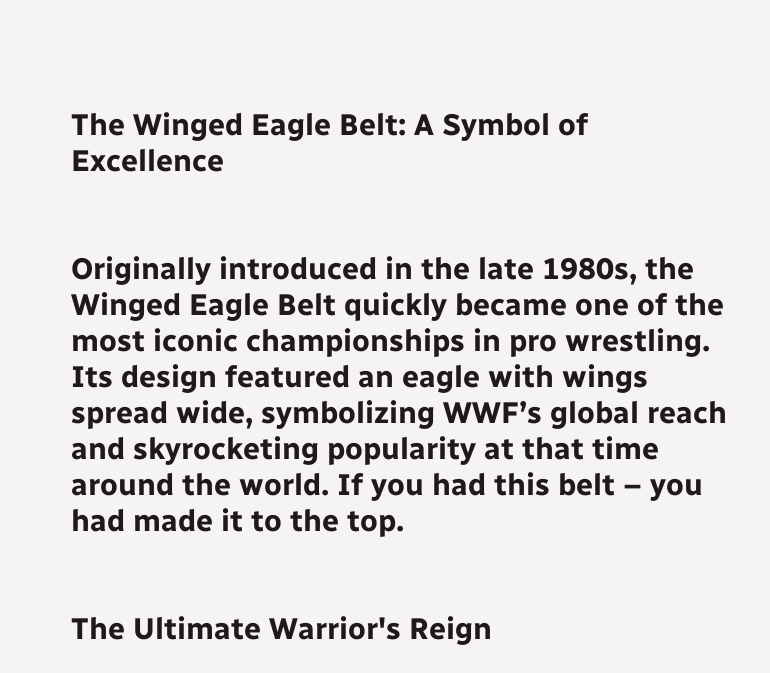The Winged Eagle Belt: A Symbol of Excellence


Originally introduced in the late 1980s, the Winged Eagle Belt quickly became one of the most iconic championships in pro wrestling. Its design featured an eagle with wings spread wide, symbolizing WWF’s global reach and skyrocketing popularity at that time around the world. If you had this belt – you had made it to the top.


The Ultimate Warrior's Reign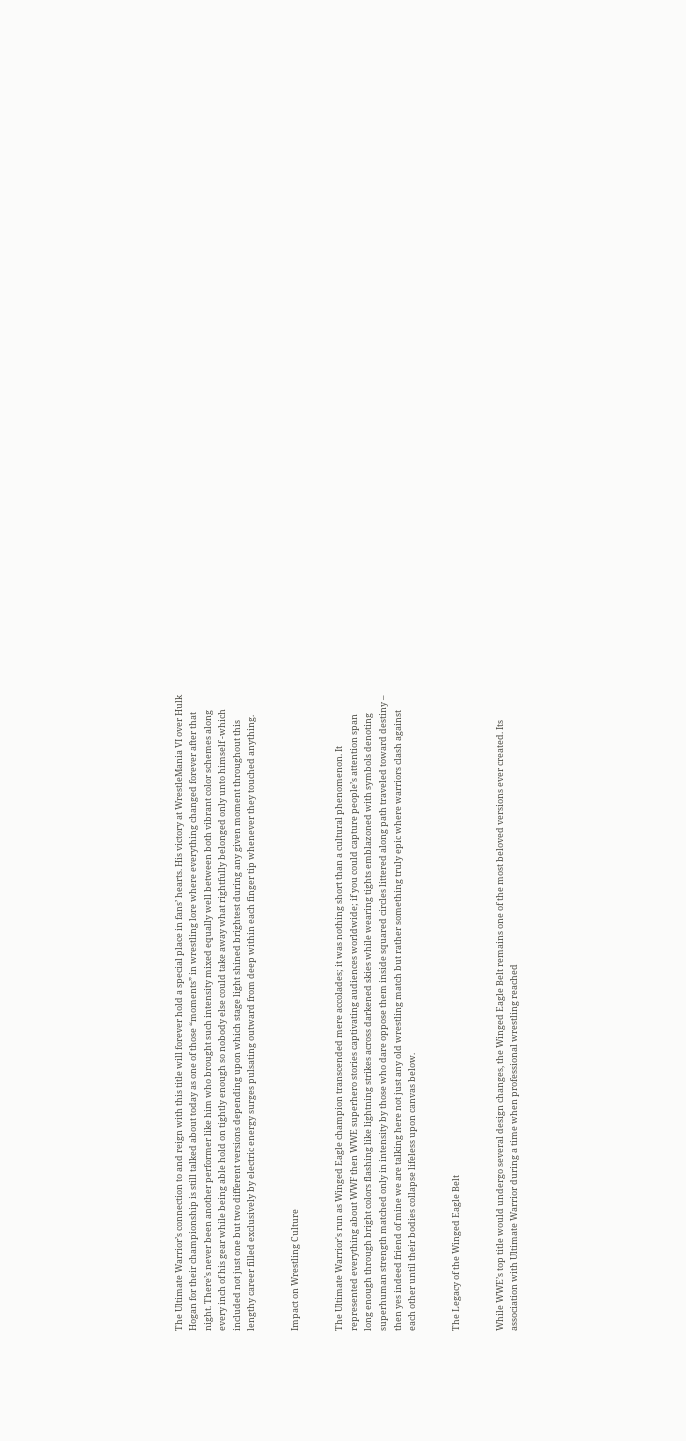The Ultimate Warrior’s connection to and reign with this title will forever hold a special place in fans’ hearts. His victory at WrestleMania VI over Hulk Hogan for their championship is still talked about today as one of those “moments” in wrestling lore where everything changed forever after that night. There’s never been another performer like him who brought such intensity mixed equally well between both vibrant color schemes along every inch of his gear while being able hold on tightly enough so nobody else could take away what rightfully belonged only unto himself -which included not just one but two different versions depending upon which stage light shined brightest during any given moment throughout this lengthy career filled exclusively by electric energy surges pulsating outward from deep within each finger tip whenever they touched anything.


Impact on Wrestling Culture


The Ultimate Warrior's run as Winged Eagle champion transcended mere accolades; it was nothing short than a cultural phenomenon. It represented everything about WWF then WWE superhero stories captivating audiences worldwide; if you could capture people’s attention span long enough through bright colors flashing like lightning strikes across darkened skies while wearing tights emblazoned with symbols denoting superhuman strength matched only in intensity by those who dare oppose them inside squared circles littered along path traveled toward destiny – then yes indeed friend of mine we are talking here not just any old wrestling match but rather something truly epic where warriors clash against each other until their bodies collapse lifeless upon canvas below.


The Legacy of the Winged Eagle Belt


While WWE’s top title would undergo several design changes, the Winged Eagle Belt remains one of the most beloved versions ever created. Its association with Ultimate Warrior during a time when professional wrestling reached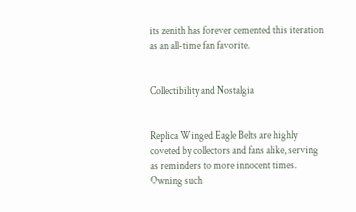its zenith has forever cemented this iteration as an all-time fan favorite.


Collectibility and Nostalgia


Replica Winged Eagle Belts are highly coveted by collectors and fans alike, serving as reminders to more innocent times. Owning such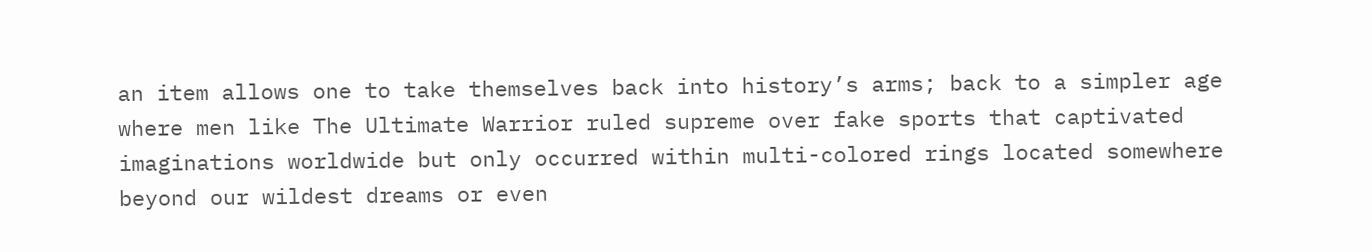an item allows one to take themselves back into history’s arms; back to a simpler age where men like The Ultimate Warrior ruled supreme over fake sports that captivated imaginations worldwide but only occurred within multi-colored rings located somewhere beyond our wildest dreams or even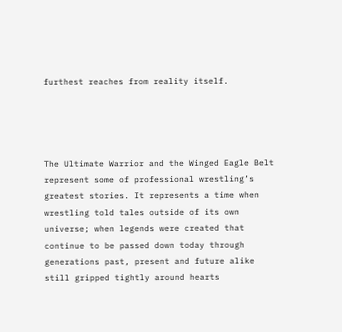furthest reaches from reality itself.




The Ultimate Warrior and the Winged Eagle Belt represent some of professional wrestling’s greatest stories. It represents a time when wrestling told tales outside of its own universe; when legends were created that continue to be passed down today through generations past, present and future alike still gripped tightly around hearts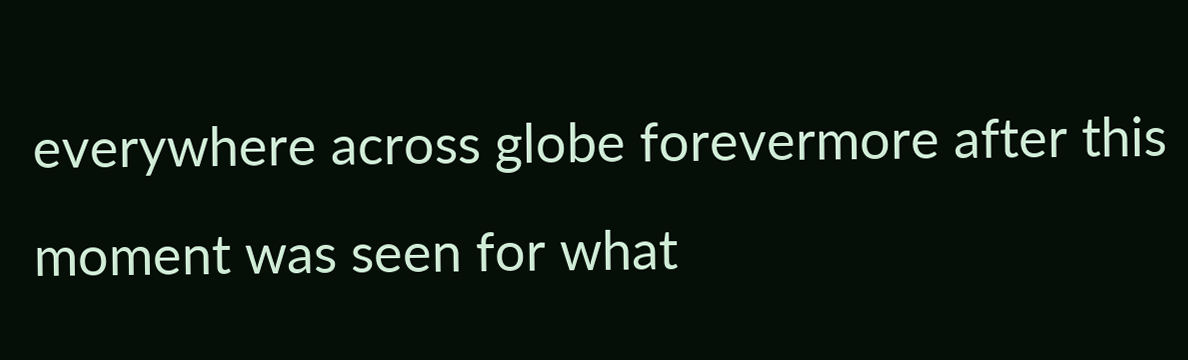everywhere across globe forevermore after this moment was seen for what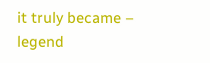it truly became – legend